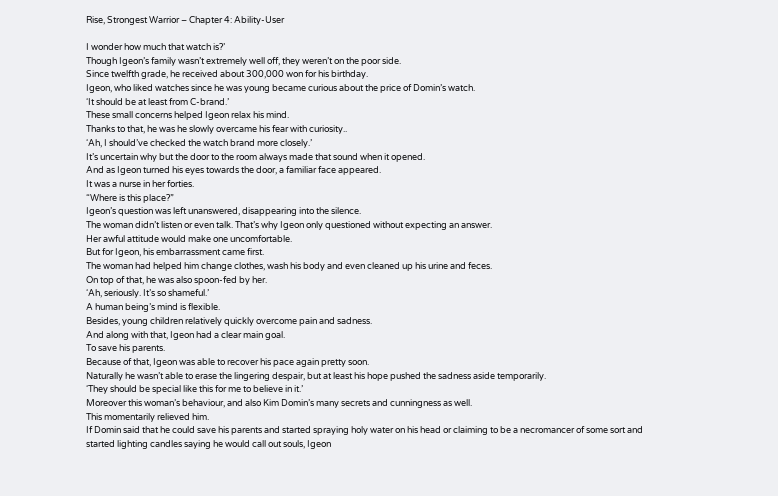Rise, Strongest Warrior – Chapter 4: Ability-User

I wonder how much that watch is?’
Though Igeon’s family wasn’t extremely well off, they weren’t on the poor side.
Since twelfth grade, he received about 300,000 won for his birthday.
Igeon, who liked watches since he was young became curious about the price of Domin’s watch.
‘It should be at least from C-brand.’
These small concerns helped Igeon relax his mind.
Thanks to that, he was he slowly overcame his fear with curiosity..
‘Ah, I should’ve checked the watch brand more closely.’
It’s uncertain why but the door to the room always made that sound when it opened.
And as Igeon turned his eyes towards the door, a familiar face appeared.
It was a nurse in her forties.
“Where is this place?”
Igeon’s question was left unanswered, disappearing into the silence.
The woman didn’t listen or even talk. That’s why Igeon only questioned without expecting an answer.
Her awful attitude would make one uncomfortable.
But for Igeon, his embarrassment came first.
The woman had helped him change clothes, wash his body and even cleaned up his urine and feces.
On top of that, he was also spoon-fed by her.
‘Ah, seriously. It’s so shameful.’
A human being’s mind is flexible.
Besides, young children relatively quickly overcome pain and sadness.
And along with that, Igeon had a clear main goal.
To save his parents.
Because of that, Igeon was able to recover his pace again pretty soon.
Naturally he wasn’t able to erase the lingering despair, but at least his hope pushed the sadness aside temporarily.
‘They should be special like this for me to believe in it.’
Moreover this woman’s behaviour, and also Kim Domin’s many secrets and cunningness as well.
This momentarily relieved him.
If Domin said that he could save his parents and started spraying holy water on his head or claiming to be a necromancer of some sort and started lighting candles saying he would call out souls, Igeon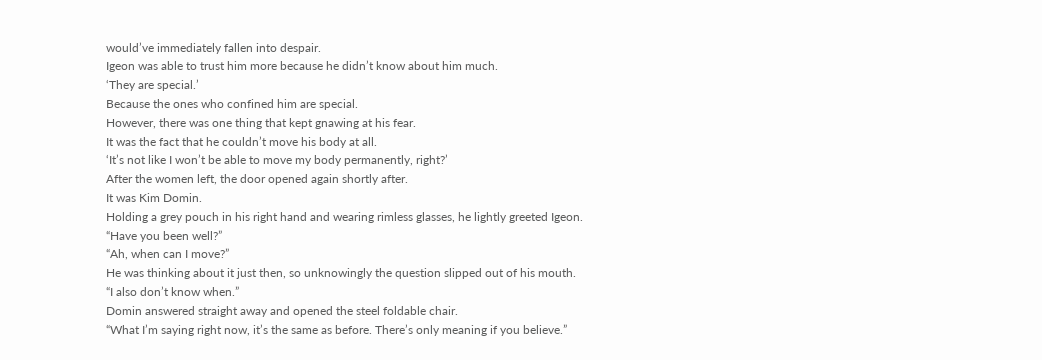would’ve immediately fallen into despair.
Igeon was able to trust him more because he didn’t know about him much.
‘They are special.’
Because the ones who confined him are special.
However, there was one thing that kept gnawing at his fear.
It was the fact that he couldn’t move his body at all.
‘It’s not like I won’t be able to move my body permanently, right?’
After the women left, the door opened again shortly after.
It was Kim Domin.
Holding a grey pouch in his right hand and wearing rimless glasses, he lightly greeted Igeon.
“Have you been well?”
“Ah, when can I move?”
He was thinking about it just then, so unknowingly the question slipped out of his mouth.
“I also don’t know when.”
Domin answered straight away and opened the steel foldable chair.
“What I’m saying right now, it’s the same as before. There’s only meaning if you believe.”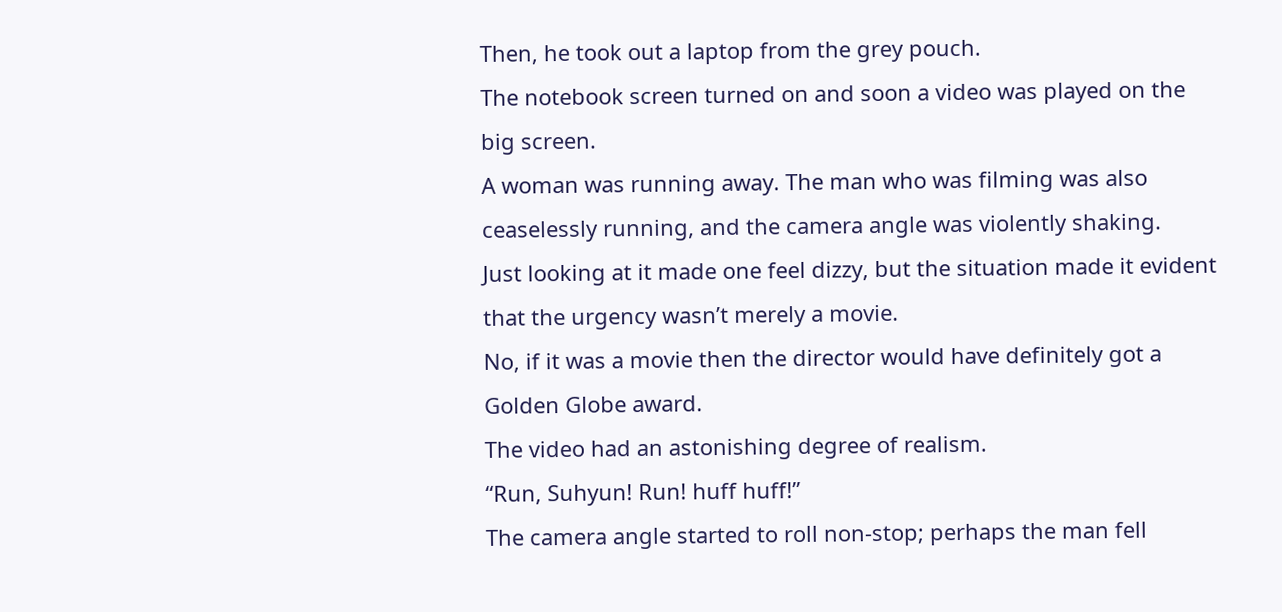Then, he took out a laptop from the grey pouch.
The notebook screen turned on and soon a video was played on the big screen.
A woman was running away. The man who was filming was also ceaselessly running, and the camera angle was violently shaking.
Just looking at it made one feel dizzy, but the situation made it evident that the urgency wasn’t merely a movie.
No, if it was a movie then the director would have definitely got a Golden Globe award.
The video had an astonishing degree of realism.
“Run, Suhyun! Run! huff huff!”
The camera angle started to roll non-stop; perhaps the man fell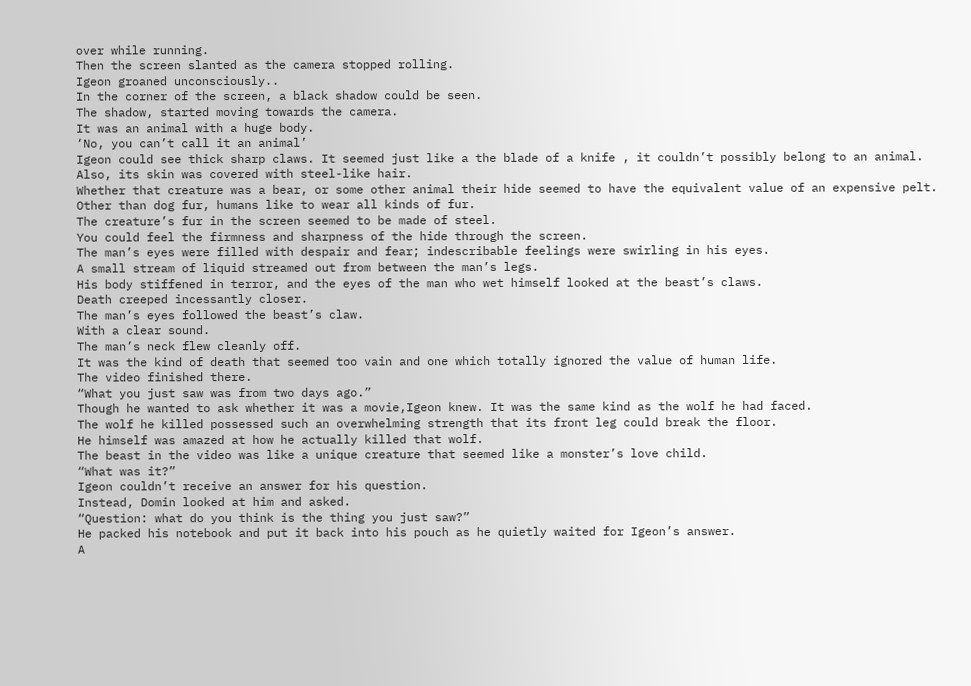over while running.
Then the screen slanted as the camera stopped rolling.
Igeon groaned unconsciously..
In the corner of the screen, a black shadow could be seen.
The shadow, started moving towards the camera.
It was an animal with a huge body.
‘No, you can’t call it an animal’
Igeon could see thick sharp claws. It seemed just like a the blade of a knife , it couldn’t possibly belong to an animal.
Also, its skin was covered with steel-like hair.
Whether that creature was a bear, or some other animal their hide seemed to have the equivalent value of an expensive pelt.
Other than dog fur, humans like to wear all kinds of fur.
The creature’s fur in the screen seemed to be made of steel.
You could feel the firmness and sharpness of the hide through the screen.
The man’s eyes were filled with despair and fear; indescribable feelings were swirling in his eyes.
A small stream of liquid streamed out from between the man’s legs.
His body stiffened in terror, and the eyes of the man who wet himself looked at the beast’s claws.
Death creeped incessantly closer.
The man’s eyes followed the beast’s claw.
With a clear sound.
The man’s neck flew cleanly off.
It was the kind of death that seemed too vain and one which totally ignored the value of human life.
The video finished there.
“What you just saw was from two days ago.”
Though he wanted to ask whether it was a movie,Igeon knew. It was the same kind as the wolf he had faced.
The wolf he killed possessed such an overwhelming strength that its front leg could break the floor.
He himself was amazed at how he actually killed that wolf.
The beast in the video was like a unique creature that seemed like a monster’s love child.
“What was it?”
Igeon couldn’t receive an answer for his question.
Instead, Domin looked at him and asked.
“Question: what do you think is the thing you just saw?”
He packed his notebook and put it back into his pouch as he quietly waited for Igeon’s answer.
A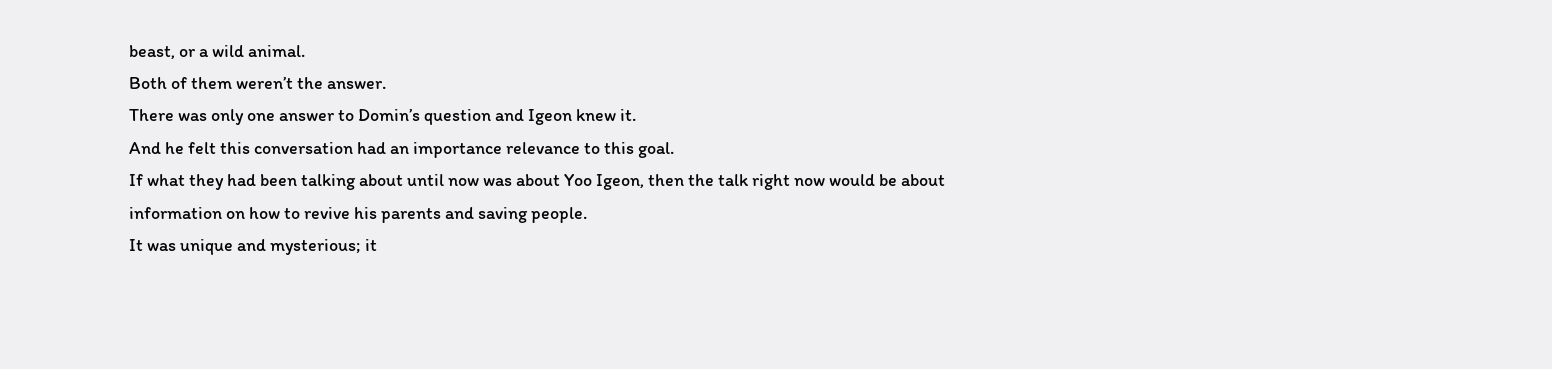beast, or a wild animal.
Both of them weren’t the answer.
There was only one answer to Domin’s question and Igeon knew it.
And he felt this conversation had an importance relevance to this goal.
If what they had been talking about until now was about Yoo Igeon, then the talk right now would be about information on how to revive his parents and saving people.
It was unique and mysterious; it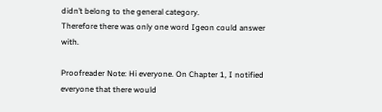didn’t belong to the general category.
Therefore there was only one word Igeon could answer with.

Proofreader Note: Hi everyone. On Chapter 1, I notified everyone that there would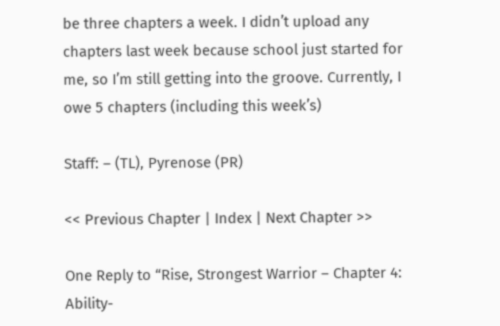be three chapters a week. I didn’t upload any chapters last week because school just started for me, so I’m still getting into the groove. Currently, I owe 5 chapters (including this week’s)

Staff: – (TL), Pyrenose (PR)

<< Previous Chapter | Index | Next Chapter >>

One Reply to “Rise, Strongest Warrior – Chapter 4: Ability-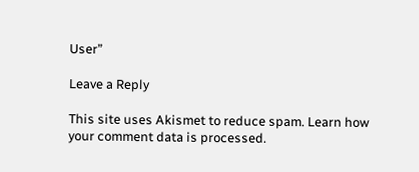User”

Leave a Reply

This site uses Akismet to reduce spam. Learn how your comment data is processed.